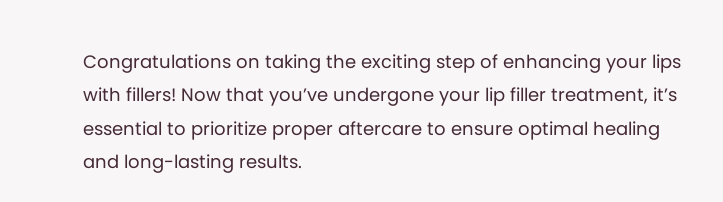Congratulations on taking the exciting step of enhancing your lips with fillers! Now that you’ve undergone your lip filler treatment, it’s essential to prioritize proper aftercare to ensure optimal healing and long-lasting results.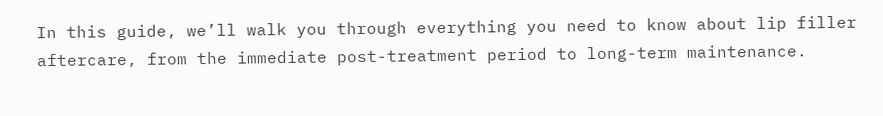In this guide, we’ll walk you through everything you need to know about lip filler aftercare, from the immediate post-treatment period to long-term maintenance.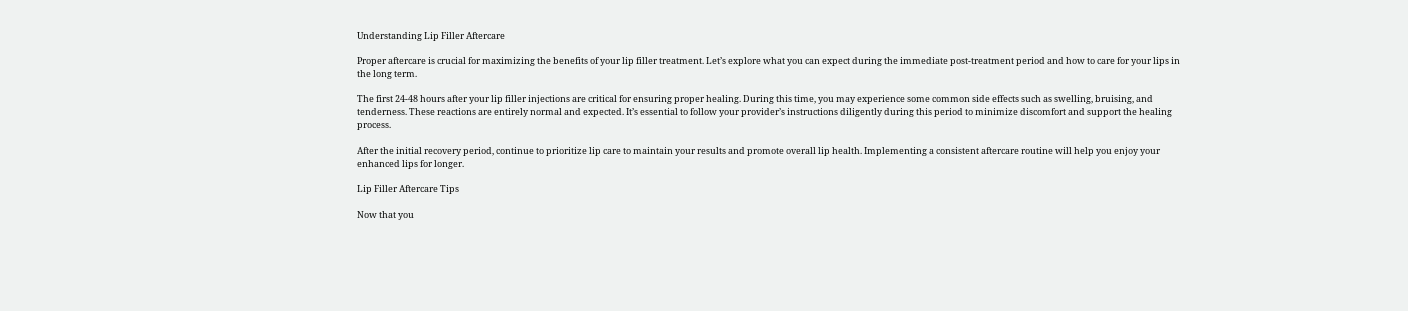Understanding Lip Filler Aftercare

Proper aftercare is crucial for maximizing the benefits of your lip filler treatment. Let’s explore what you can expect during the immediate post-treatment period and how to care for your lips in the long term.

The first 24-48 hours after your lip filler injections are critical for ensuring proper healing. During this time, you may experience some common side effects such as swelling, bruising, and tenderness. These reactions are entirely normal and expected. It’s essential to follow your provider’s instructions diligently during this period to minimize discomfort and support the healing process.

After the initial recovery period, continue to prioritize lip care to maintain your results and promote overall lip health. Implementing a consistent aftercare routine will help you enjoy your enhanced lips for longer.

Lip Filler Aftercare Tips

Now that you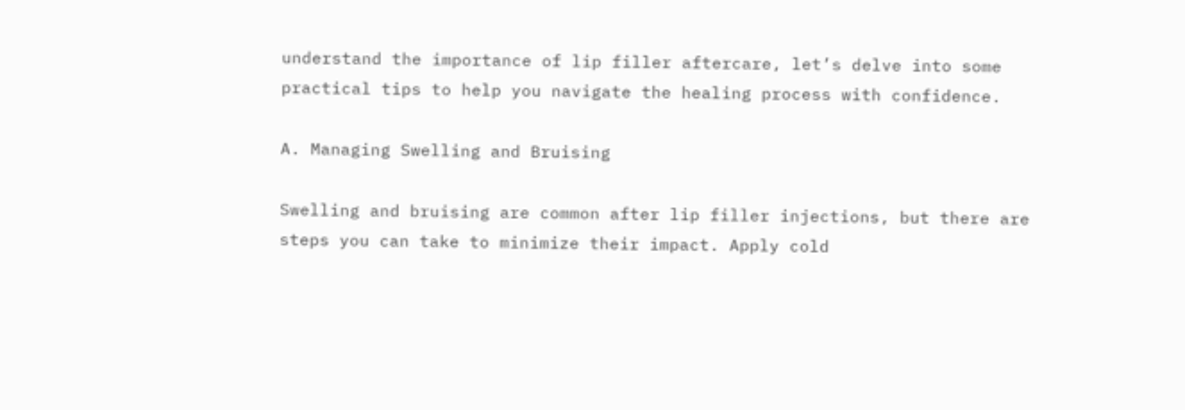understand the importance of lip filler aftercare, let’s delve into some practical tips to help you navigate the healing process with confidence.

A. Managing Swelling and Bruising

Swelling and bruising are common after lip filler injections, but there are steps you can take to minimize their impact. Apply cold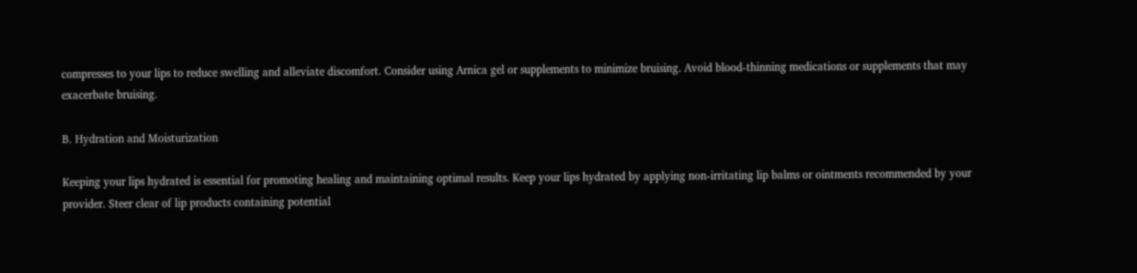compresses to your lips to reduce swelling and alleviate discomfort. Consider using Arnica gel or supplements to minimize bruising. Avoid blood-thinning medications or supplements that may exacerbate bruising.

B. Hydration and Moisturization

Keeping your lips hydrated is essential for promoting healing and maintaining optimal results. Keep your lips hydrated by applying non-irritating lip balms or ointments recommended by your provider. Steer clear of lip products containing potential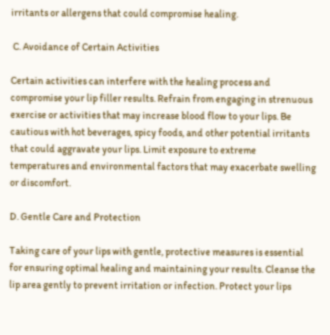irritants or allergens that could compromise healing.

 C. Avoidance of Certain Activities

Certain activities can interfere with the healing process and compromise your lip filler results. Refrain from engaging in strenuous exercise or activities that may increase blood flow to your lips. Be cautious with hot beverages, spicy foods, and other potential irritants that could aggravate your lips. Limit exposure to extreme temperatures and environmental factors that may exacerbate swelling or discomfort.

D. Gentle Care and Protection

Taking care of your lips with gentle, protective measures is essential for ensuring optimal healing and maintaining your results. Cleanse the lip area gently to prevent irritation or infection. Protect your lips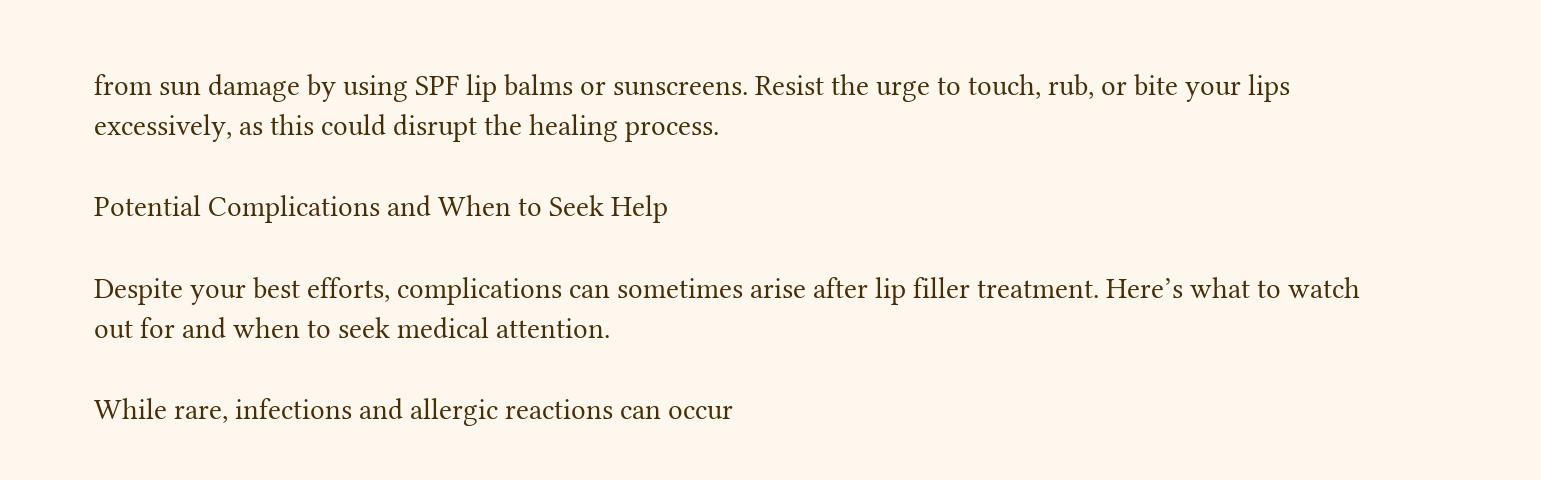from sun damage by using SPF lip balms or sunscreens. Resist the urge to touch, rub, or bite your lips excessively, as this could disrupt the healing process.

Potential Complications and When to Seek Help

Despite your best efforts, complications can sometimes arise after lip filler treatment. Here’s what to watch out for and when to seek medical attention.

While rare, infections and allergic reactions can occur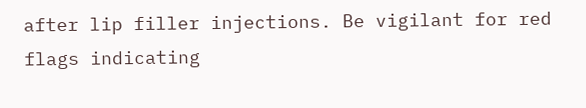after lip filler injections. Be vigilant for red flags indicating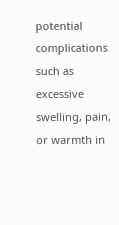potential complications such as excessive swelling, pain, or warmth in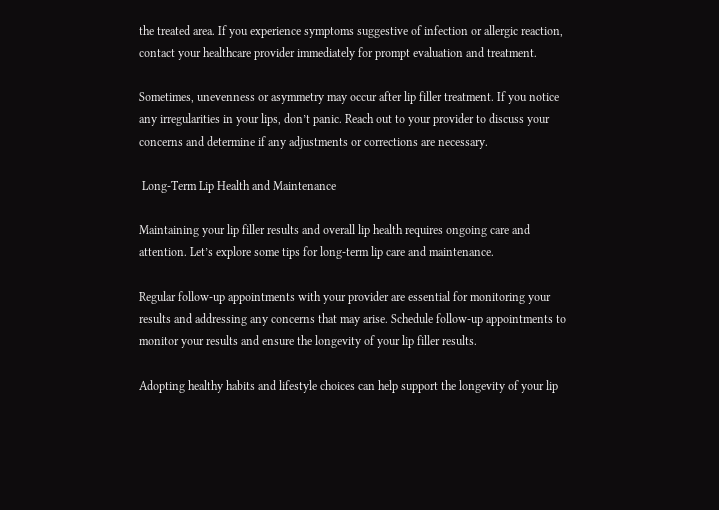the treated area. If you experience symptoms suggestive of infection or allergic reaction, contact your healthcare provider immediately for prompt evaluation and treatment.

Sometimes, unevenness or asymmetry may occur after lip filler treatment. If you notice any irregularities in your lips, don’t panic. Reach out to your provider to discuss your concerns and determine if any adjustments or corrections are necessary.

 Long-Term Lip Health and Maintenance

Maintaining your lip filler results and overall lip health requires ongoing care and attention. Let’s explore some tips for long-term lip care and maintenance.

Regular follow-up appointments with your provider are essential for monitoring your results and addressing any concerns that may arise. Schedule follow-up appointments to monitor your results and ensure the longevity of your lip filler results.

Adopting healthy habits and lifestyle choices can help support the longevity of your lip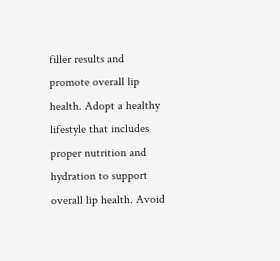filler results and promote overall lip health. Adopt a healthy lifestyle that includes proper nutrition and hydration to support overall lip health. Avoid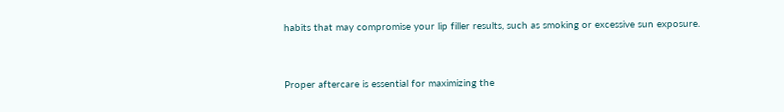habits that may compromise your lip filler results, such as smoking or excessive sun exposure.


Proper aftercare is essential for maximizing the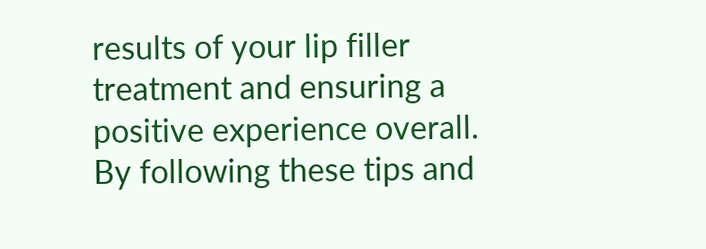results of your lip filler treatment and ensuring a positive experience overall. By following these tips and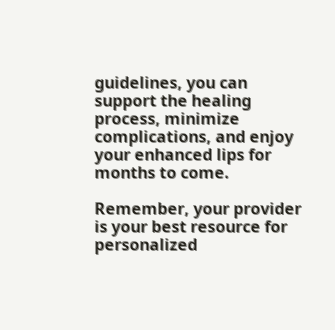guidelines, you can support the healing process, minimize complications, and enjoy your enhanced lips for months to come.

Remember, your provider is your best resource for personalized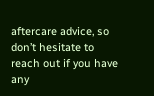aftercare advice, so don’t hesitate to reach out if you have any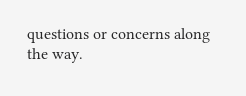questions or concerns along the way.